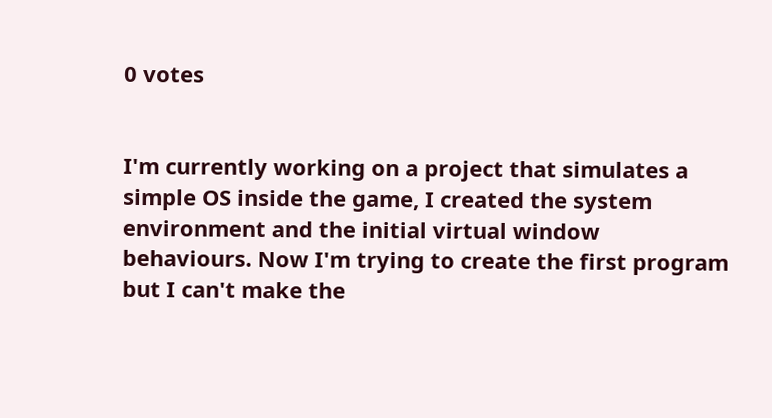0 votes


I'm currently working on a project that simulates a simple OS inside the game, I created the system environment and the initial virtual window behaviours. Now I'm trying to create the first program but I can't make the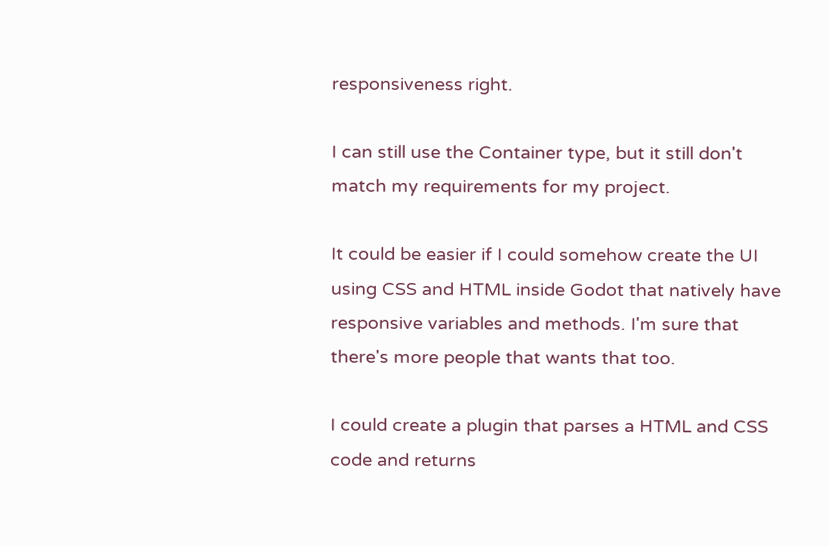responsiveness right.

I can still use the Container type, but it still don't match my requirements for my project.

It could be easier if I could somehow create the UI using CSS and HTML inside Godot that natively have responsive variables and methods. I'm sure that there's more people that wants that too.

I could create a plugin that parses a HTML and CSS code and returns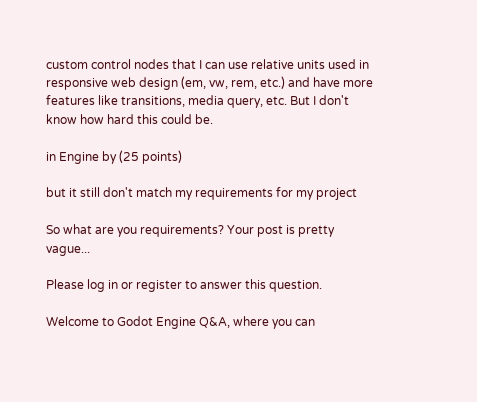custom control nodes that I can use relative units used in responsive web design (em, vw, rem, etc.) and have more features like transitions, media query, etc. But I don't know how hard this could be.

in Engine by (25 points)

but it still don't match my requirements for my project

So what are you requirements? Your post is pretty vague...

Please log in or register to answer this question.

Welcome to Godot Engine Q&A, where you can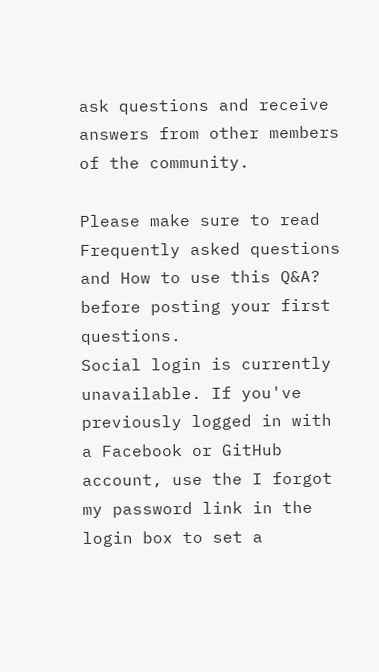ask questions and receive answers from other members of the community.

Please make sure to read Frequently asked questions and How to use this Q&A? before posting your first questions.
Social login is currently unavailable. If you've previously logged in with a Facebook or GitHub account, use the I forgot my password link in the login box to set a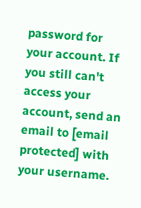password for your account. If you still can't access your account, send an email to [email protected] with your username.